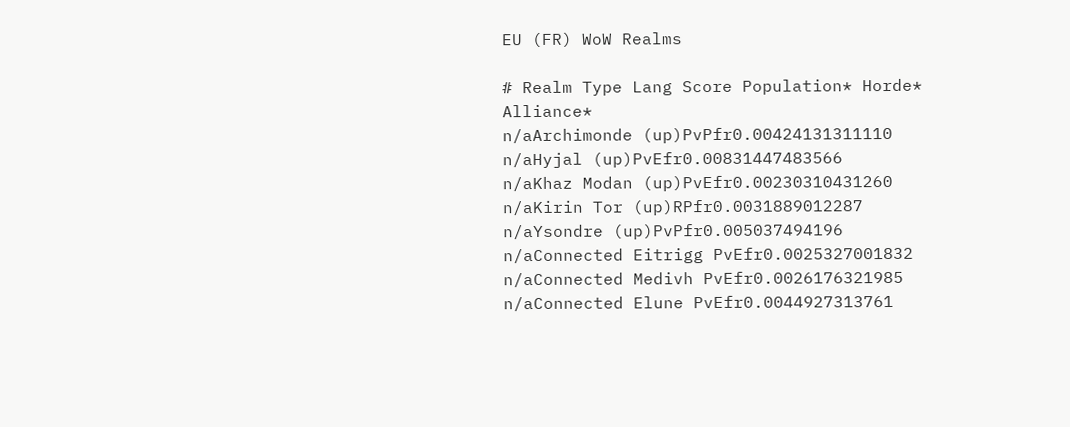EU (FR) WoW Realms

# Realm Type Lang Score Population* Horde* Alliance*
n/aArchimonde (up)PvPfr0.00424131311110
n/aHyjal (up)PvEfr0.00831447483566
n/aKhaz Modan (up)PvEfr0.00230310431260
n/aKirin Tor (up)RPfr0.0031889012287
n/aYsondre (up)PvPfr0.005037494196
n/aConnected Eitrigg PvEfr0.0025327001832
n/aConnected Medivh PvEfr0.0026176321985
n/aConnected Elune PvEfr0.0044927313761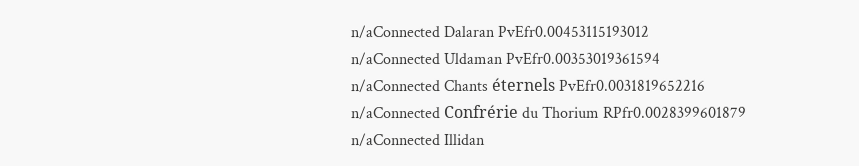n/aConnected Dalaran PvEfr0.00453115193012
n/aConnected Uldaman PvEfr0.00353019361594
n/aConnected Chants éternels PvEfr0.0031819652216
n/aConnected Confrérie du Thorium RPfr0.0028399601879
n/aConnected Illidan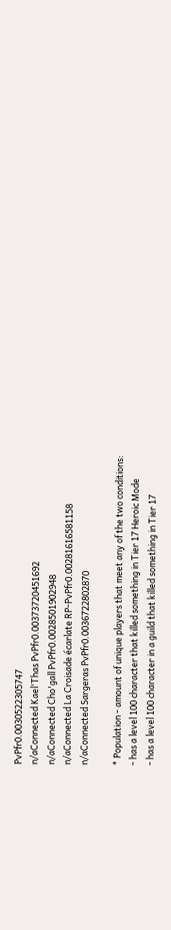PvPfr0.0030522305747
n/aConnected Kael'Thas PvPfr0.00373720451692
n/aConnected Cho'gall PvPfr0.0028501902948
n/aConnected La Croisade écarlate RP-PvPfr0.00281616581158
n/aConnected Sargeras PvPfr0.0036722802870

* Population - amount of unique players that meet any of the two conditions:
- has a level 100 character that killed something in Tier 17 Heroic Mode
- has a level 100 character in a guild that killed something in Tier 17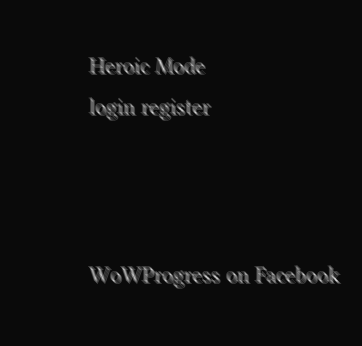Heroic Mode
login register



WoWProgress on Facebook